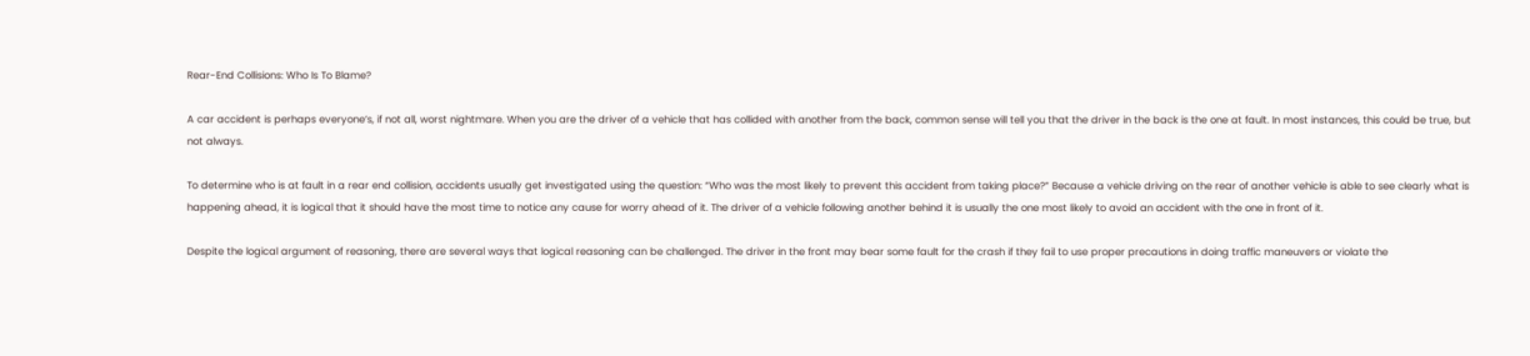Rear-End Collisions: Who Is To Blame?

A car accident is perhaps everyone’s, if not all, worst nightmare. When you are the driver of a vehicle that has collided with another from the back, common sense will tell you that the driver in the back is the one at fault. In most instances, this could be true, but not always.

To determine who is at fault in a rear end collision, accidents usually get investigated using the question: “Who was the most likely to prevent this accident from taking place?” Because a vehicle driving on the rear of another vehicle is able to see clearly what is happening ahead, it is logical that it should have the most time to notice any cause for worry ahead of it. The driver of a vehicle following another behind it is usually the one most likely to avoid an accident with the one in front of it.

Despite the logical argument of reasoning, there are several ways that logical reasoning can be challenged. The driver in the front may bear some fault for the crash if they fail to use proper precautions in doing traffic maneuvers or violate the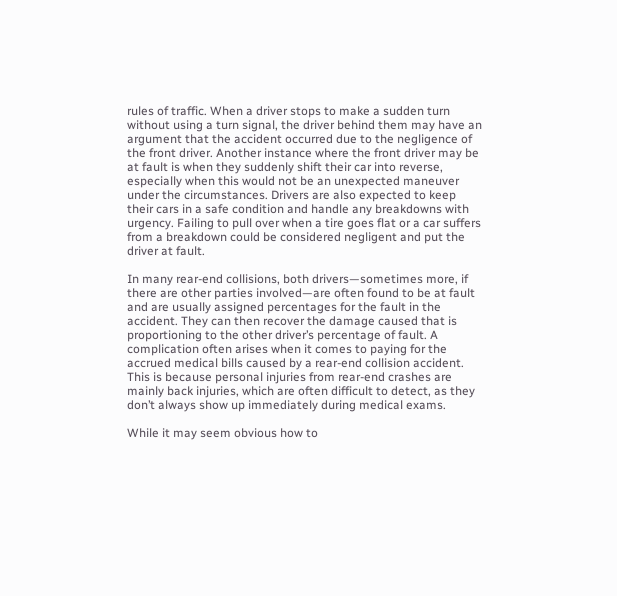rules of traffic. When a driver stops to make a sudden turn without using a turn signal, the driver behind them may have an argument that the accident occurred due to the negligence of the front driver. Another instance where the front driver may be at fault is when they suddenly shift their car into reverse, especially when this would not be an unexpected maneuver under the circumstances. Drivers are also expected to keep their cars in a safe condition and handle any breakdowns with urgency. Failing to pull over when a tire goes flat or a car suffers from a breakdown could be considered negligent and put the driver at fault.

In many rear-end collisions, both drivers—sometimes more, if there are other parties involved—are often found to be at fault and are usually assigned percentages for the fault in the accident. They can then recover the damage caused that is proportioning to the other driver’s percentage of fault. A complication often arises when it comes to paying for the accrued medical bills caused by a rear-end collision accident. This is because personal injuries from rear-end crashes are mainly back injuries, which are often difficult to detect, as they don’t always show up immediately during medical exams.

While it may seem obvious how to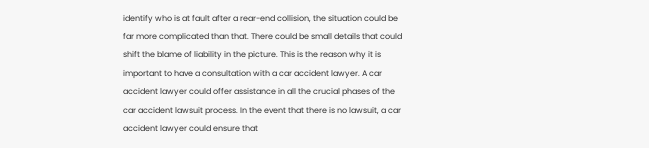identify who is at fault after a rear-end collision, the situation could be far more complicated than that. There could be small details that could shift the blame of liability in the picture. This is the reason why it is important to have a consultation with a car accident lawyer. A car accident lawyer could offer assistance in all the crucial phases of the car accident lawsuit process. In the event that there is no lawsuit, a car accident lawyer could ensure that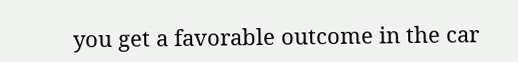you get a favorable outcome in the car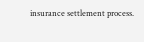insurance settlement process.